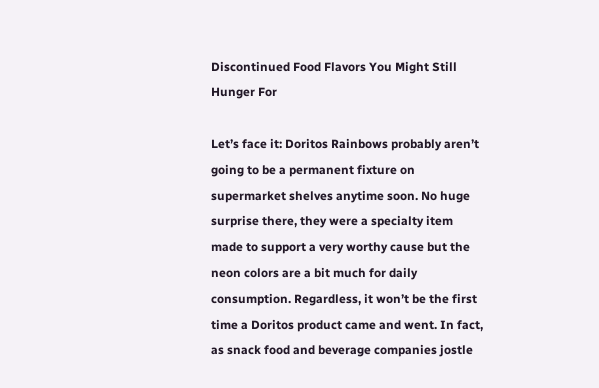Discontinued Food Flavors You Might Still Hunger For

Let’s face it: Doritos Rainbows probably aren’t going to be a permanent fixture on supermarket shelves anytime soon. No huge surprise there, they were a specialty item made to support a very worthy cause but the neon colors are a bit much for daily consumption. Regardless, it won’t be the first time a Doritos product came and went. In fact, as snack food and beverage companies jostle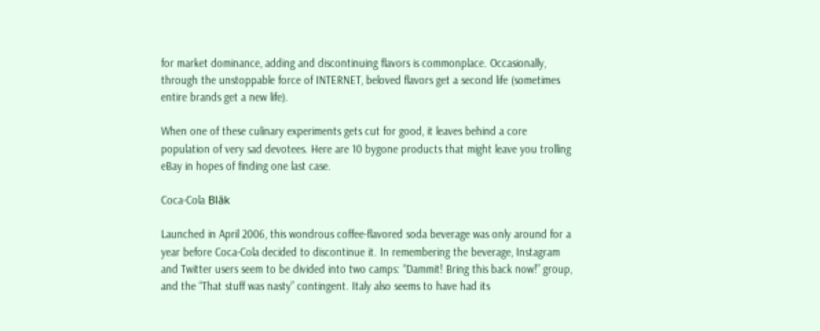for market dominance, adding and discontinuing flavors is commonplace. Occasionally, through the unstoppable force of INTERNET, beloved flavors get a second life (sometimes entire brands get a new life).

When one of these culinary experiments gets cut for good, it leaves behind a core population of very sad devotees. Here are 10 bygone products that might leave you trolling eBay in hopes of finding one last case.

Coca-Cola Blāk

Launched in April 2006, this wondrous coffee-flavored soda beverage was only around for a year before Coca-Cola decided to discontinue it. In remembering the beverage, Instagram and Twitter users seem to be divided into two camps: “Dammit! Bring this back now!” group, and the “That stuff was nasty” contingent. Italy also seems to have had its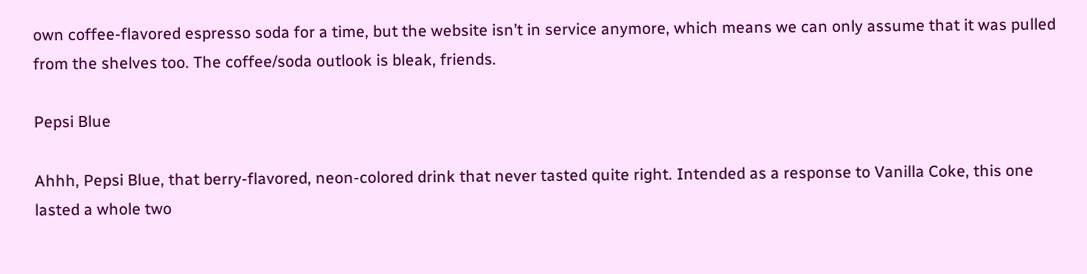own coffee-flavored espresso soda for a time, but the website isn’t in service anymore, which means we can only assume that it was pulled from the shelves too. The coffee/soda outlook is bleak, friends.

Pepsi Blue

Ahhh, Pepsi Blue, that berry-flavored, neon-colored drink that never tasted quite right. Intended as a response to Vanilla Coke, this one lasted a whole two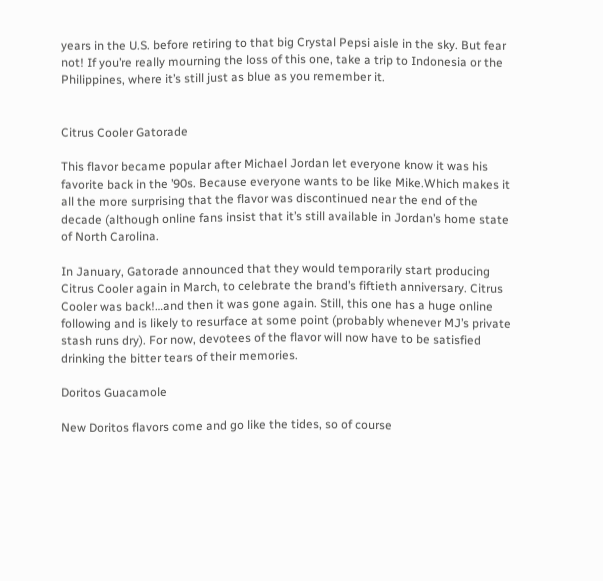years in the U.S. before retiring to that big Crystal Pepsi aisle in the sky. But fear not! If you’re really mourning the loss of this one, take a trip to Indonesia or the Philippines, where it’s still just as blue as you remember it.


Citrus Cooler Gatorade

This flavor became popular after Michael Jordan let everyone know it was his favorite back in the ’90s. Because everyone wants to be like Mike.Which makes it all the more surprising that the flavor was discontinued near the end of the decade (although online fans insist that it’s still available in Jordan’s home state of North Carolina.

In January, Gatorade announced that they would temporarily start producing Citrus Cooler again in March, to celebrate the brand’s fiftieth anniversary. Citrus Cooler was back!…and then it was gone again. Still, this one has a huge online following and is likely to resurface at some point (probably whenever MJ’s private stash runs dry). For now, devotees of the flavor will now have to be satisfied drinking the bitter tears of their memories.

Doritos Guacamole

New Doritos flavors come and go like the tides, so of course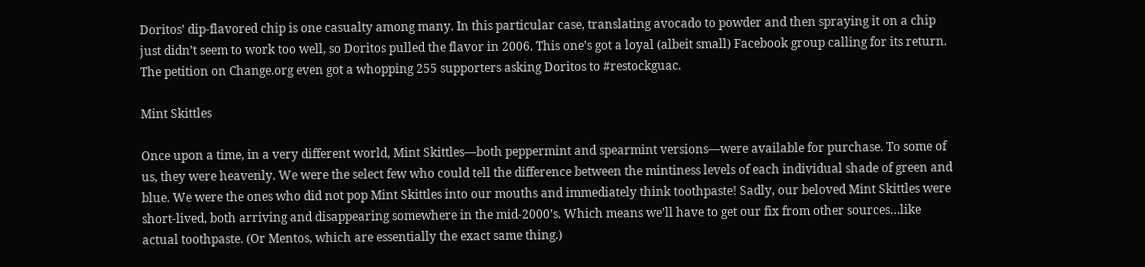Doritos’ dip-flavored chip is one casualty among many. In this particular case, translating avocado to powder and then spraying it on a chip just didn’t seem to work too well, so Doritos pulled the flavor in 2006. This one’s got a loyal (albeit small) Facebook group calling for its return. The petition on Change.org even got a whopping 255 supporters asking Doritos to #restockguac.

Mint Skittles

Once upon a time, in a very different world, Mint Skittles—both peppermint and spearmint versions—were available for purchase. To some of us, they were heavenly. We were the select few who could tell the difference between the mintiness levels of each individual shade of green and blue. We were the ones who did not pop Mint Skittles into our mouths and immediately think toothpaste! Sadly, our beloved Mint Skittles were short-lived, both arriving and disappearing somewhere in the mid-2000’s. Which means we’ll have to get our fix from other sources…like actual toothpaste. (Or Mentos, which are essentially the exact same thing.)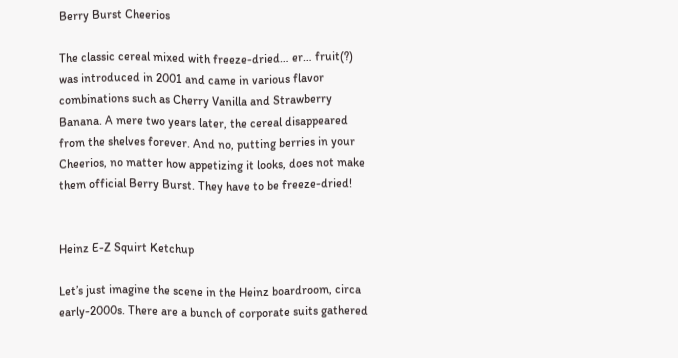Berry Burst Cheerios

The classic cereal mixed with freeze-dried… er… fruit(?) was introduced in 2001 and came in various flavor combinations such as Cherry Vanilla and Strawberry Banana. A mere two years later, the cereal disappeared from the shelves forever. And no, putting berries in your Cheerios, no matter how appetizing it looks, does not make them official Berry Burst. They have to be freeze-dried!


Heinz E-Z Squirt Ketchup

Let’s just imagine the scene in the Heinz boardroom, circa early-2000s. There are a bunch of corporate suits gathered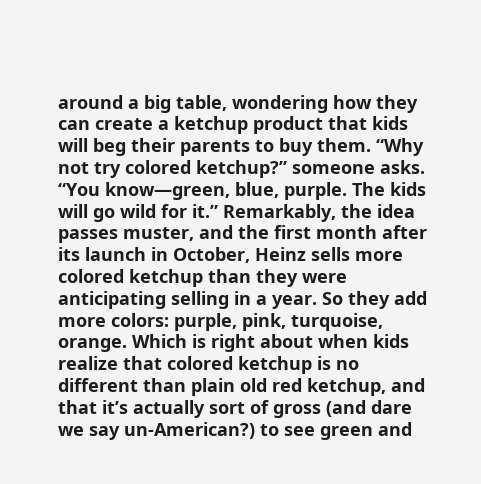around a big table, wondering how they can create a ketchup product that kids will beg their parents to buy them. “Why not try colored ketchup?” someone asks. “You know—green, blue, purple. The kids will go wild for it.” Remarkably, the idea passes muster, and the first month after its launch in October, Heinz sells more colored ketchup than they were anticipating selling in a year. So they add more colors: purple, pink, turquoise, orange. Which is right about when kids realize that colored ketchup is no different than plain old red ketchup, and that it’s actually sort of gross (and dare we say un-American?) to see green and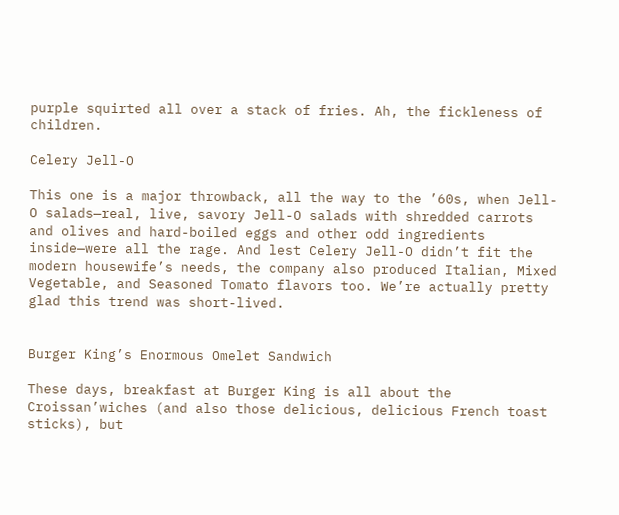purple squirted all over a stack of fries. Ah, the fickleness of children.

Celery Jell-O

This one is a major throwback, all the way to the ’60s, when Jell-O salads—real, live, savory Jell-O salads with shredded carrots and olives and hard-boiled eggs and other odd ingredients inside—were all the rage. And lest Celery Jell-O didn’t fit the modern housewife’s needs, the company also produced Italian, Mixed Vegetable, and Seasoned Tomato flavors too. We’re actually pretty glad this trend was short-lived.


Burger King’s Enormous Omelet Sandwich

These days, breakfast at Burger King is all about the Croissan’wiches (and also those delicious, delicious French toast sticks), but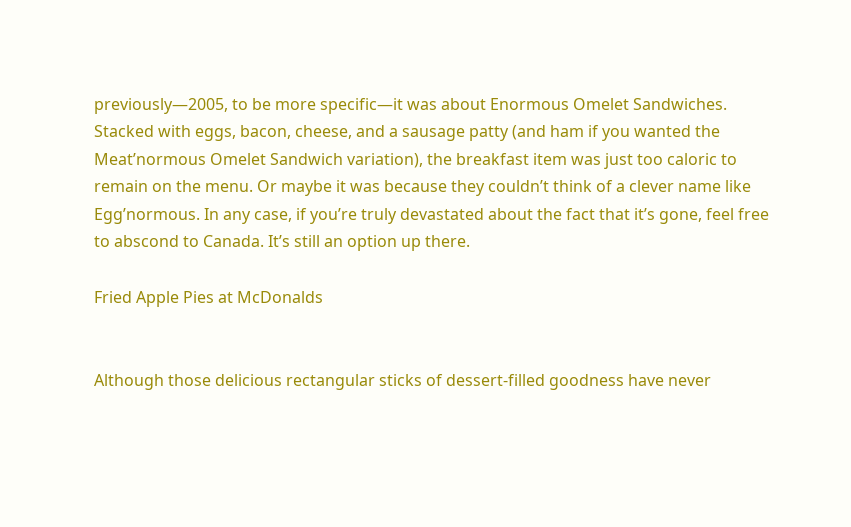previously—2005, to be more specific—it was about Enormous Omelet Sandwiches. Stacked with eggs, bacon, cheese, and a sausage patty (and ham if you wanted the Meat’normous Omelet Sandwich variation), the breakfast item was just too caloric to remain on the menu. Or maybe it was because they couldn’t think of a clever name like Egg’normous. In any case, if you’re truly devastated about the fact that it’s gone, feel free to abscond to Canada. It’s still an option up there.

Fried Apple Pies at McDonalds


Although those delicious rectangular sticks of dessert-filled goodness have never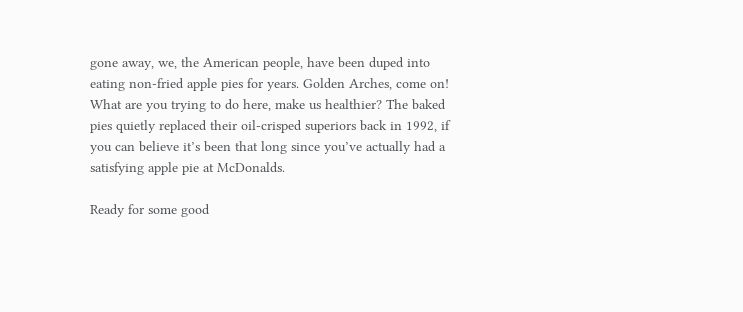gone away, we, the American people, have been duped into eating non-fried apple pies for years. Golden Arches, come on! What are you trying to do here, make us healthier? The baked pies quietly replaced their oil-crisped superiors back in 1992, if you can believe it’s been that long since you’ve actually had a satisfying apple pie at McDonalds.

Ready for some good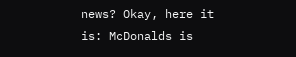news? Okay, here it is: McDonalds is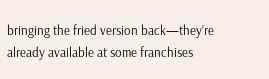bringing the fried version back—they’re already available at some franchises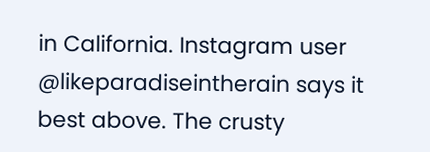in California. Instagram user @likeparadiseintherain says it best above. The crusty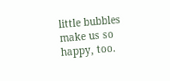little bubbles make us so happy, too.